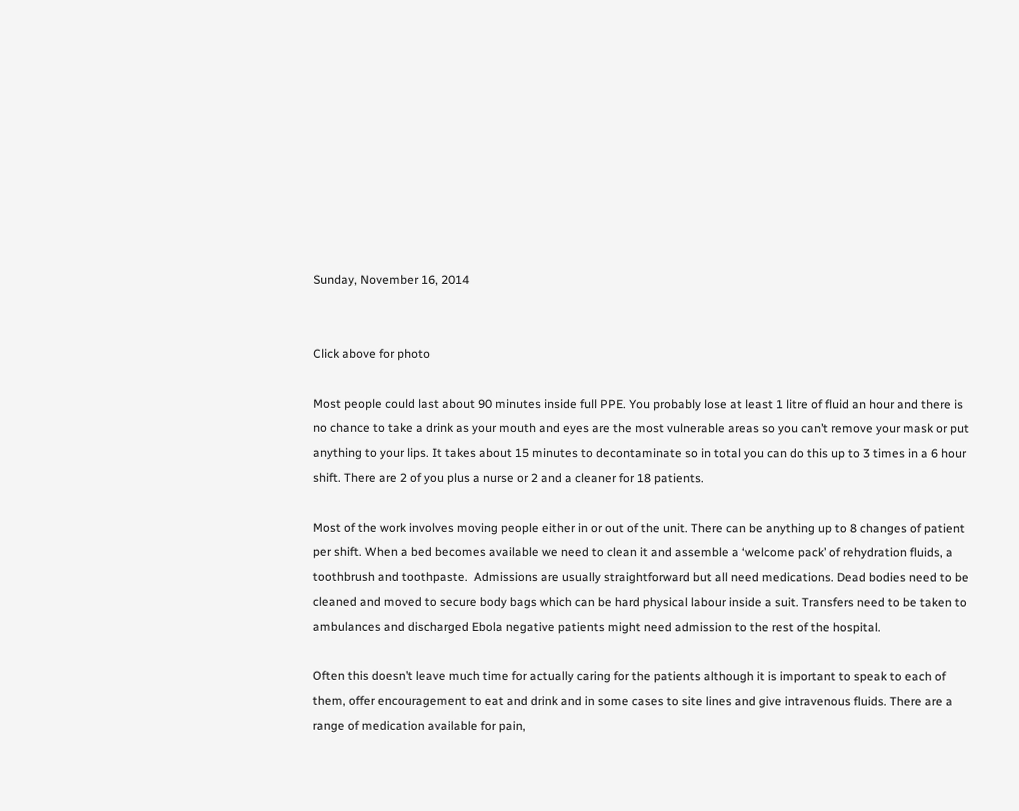Sunday, November 16, 2014


Click above for photo

Most people could last about 90 minutes inside full PPE. You probably lose at least 1 litre of fluid an hour and there is no chance to take a drink as your mouth and eyes are the most vulnerable areas so you can’t remove your mask or put anything to your lips. It takes about 15 minutes to decontaminate so in total you can do this up to 3 times in a 6 hour shift. There are 2 of you plus a nurse or 2 and a cleaner for 18 patients.

Most of the work involves moving people either in or out of the unit. There can be anything up to 8 changes of patient per shift. When a bed becomes available we need to clean it and assemble a ‘welcome pack’ of rehydration fluids, a toothbrush and toothpaste.  Admissions are usually straightforward but all need medications. Dead bodies need to be cleaned and moved to secure body bags which can be hard physical labour inside a suit. Transfers need to be taken to ambulances and discharged Ebola negative patients might need admission to the rest of the hospital.

Often this doesn’t leave much time for actually caring for the patients although it is important to speak to each of them, offer encouragement to eat and drink and in some cases to site lines and give intravenous fluids. There are a range of medication available for pain,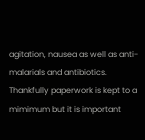agitation, nausea as well as anti-malarials and antibiotics. Thankfully paperwork is kept to a mimimum but it is important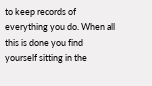to keep records of everything you do. When all this is done you find yourself sitting in the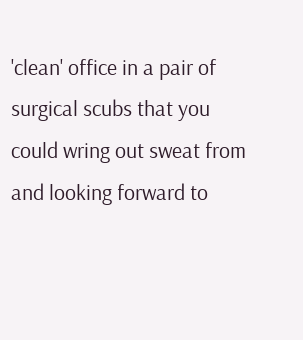'clean' office in a pair of surgical scubs that you could wring out sweat from and looking forward to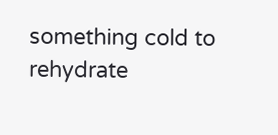something cold to rehydrate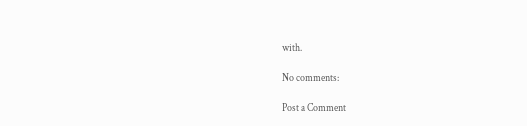with.

No comments:

Post a Comment